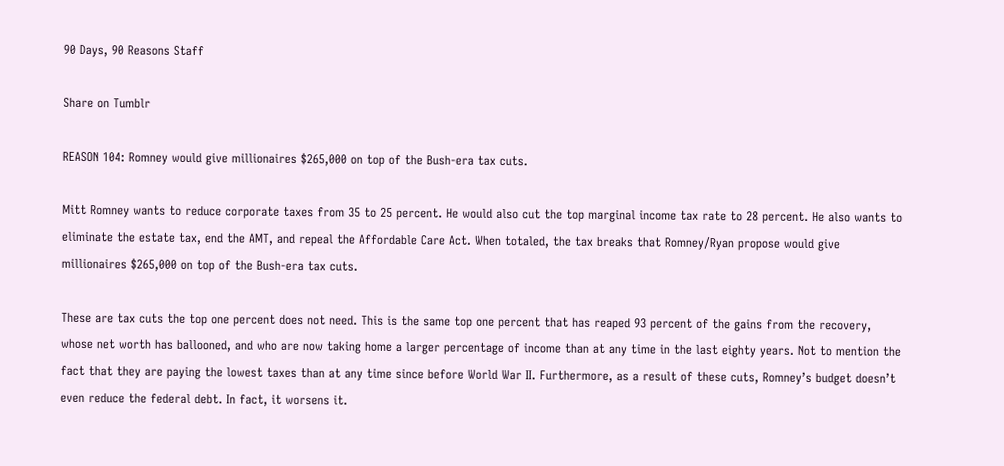90 Days, 90 Reasons Staff

Share on Tumblr

REASON 104: Romney would give millionaires $265,000 on top of the Bush-era tax cuts.

Mitt Romney wants to reduce corporate taxes from 35 to 25 percent. He would also cut the top marginal income tax rate to 28 percent. He also wants to eliminate the estate tax, end the AMT, and repeal the Affordable Care Act. When totaled, the tax breaks that Romney/Ryan propose would give millionaires $265,000 on top of the Bush-era tax cuts.

These are tax cuts the top one percent does not need. This is the same top one percent that has reaped 93 percent of the gains from the recovery, whose net worth has ballooned, and who are now taking home a larger percentage of income than at any time in the last eighty years. Not to mention the fact that they are paying the lowest taxes than at any time since before World War II. Furthermore, as a result of these cuts, Romney’s budget doesn’t even reduce the federal debt. In fact, it worsens it.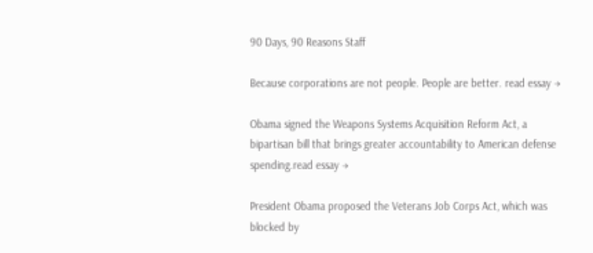90 Days, 90 Reasons Staff

Because corporations are not people. People are better. read essay →

Obama signed the Weapons Systems Acquisition Reform Act, a bipartisan bill that brings greater accountability to American defense spending.read essay →

President Obama proposed the Veterans Job Corps Act, which was blocked by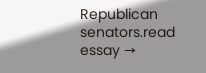Republican senators.read essay →